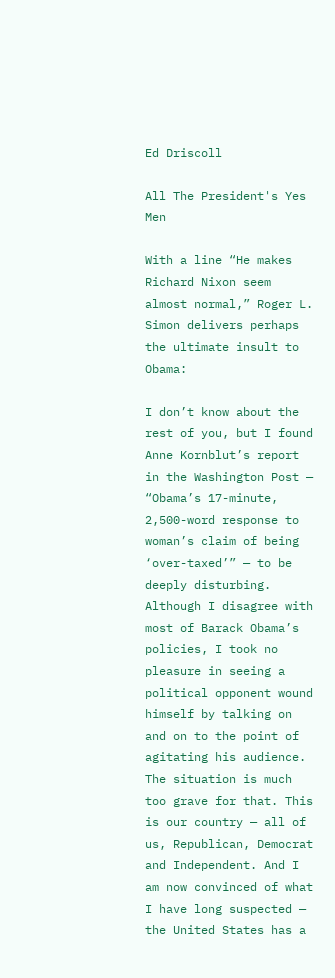Ed Driscoll

All The President's Yes Men

With a line “He makes Richard Nixon seem almost normal,” Roger L. Simon delivers perhaps the ultimate insult to Obama:

I don’t know about the rest of you, but I found Anne Kornblut’s report in the Washington Post — “Obama’s 17-minute, 2,500-word response to woman’s claim of being ‘over-taxed’” — to be deeply disturbing. Although I disagree with most of Barack Obama’s policies, I took no pleasure in seeing a political opponent wound himself by talking on and on to the point of agitating his audience. The situation is much too grave for that. This is our country — all of us, Republican, Democrat and Independent. And I am now convinced of what I have long suspected — the United States has a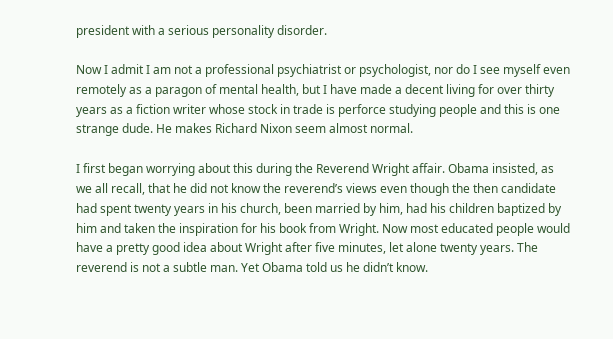president with a serious personality disorder.

Now I admit I am not a professional psychiatrist or psychologist, nor do I see myself even remotely as a paragon of mental health, but I have made a decent living for over thirty years as a fiction writer whose stock in trade is perforce studying people and this is one strange dude. He makes Richard Nixon seem almost normal.

I first began worrying about this during the Reverend Wright affair. Obama insisted, as we all recall, that he did not know the reverend’s views even though the then candidate had spent twenty years in his church, been married by him, had his children baptized by him and taken the inspiration for his book from Wright. Now most educated people would have a pretty good idea about Wright after five minutes, let alone twenty years. The reverend is not a subtle man. Yet Obama told us he didn’t know.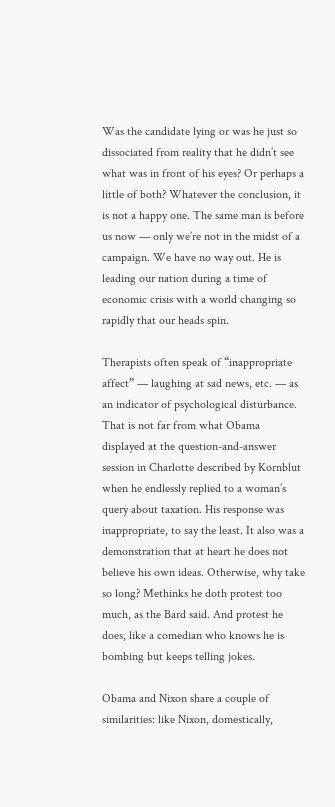Was the candidate lying or was he just so dissociated from reality that he didn’t see what was in front of his eyes? Or perhaps a little of both? Whatever the conclusion, it is not a happy one. The same man is before us now — only we’re not in the midst of a campaign. We have no way out. He is leading our nation during a time of economic crisis with a world changing so rapidly that our heads spin.

Therapists often speak of “inappropriate affect” — laughing at sad news, etc. — as an indicator of psychological disturbance. That is not far from what Obama displayed at the question-and-answer session in Charlotte described by Kornblut when he endlessly replied to a woman’s query about taxation. His response was inappropriate, to say the least. It also was a demonstration that at heart he does not believe his own ideas. Otherwise, why take so long? Methinks he doth protest too much, as the Bard said. And protest he does, like a comedian who knows he is bombing but keeps telling jokes.

Obama and Nixon share a couple of similarities: like Nixon, domestically,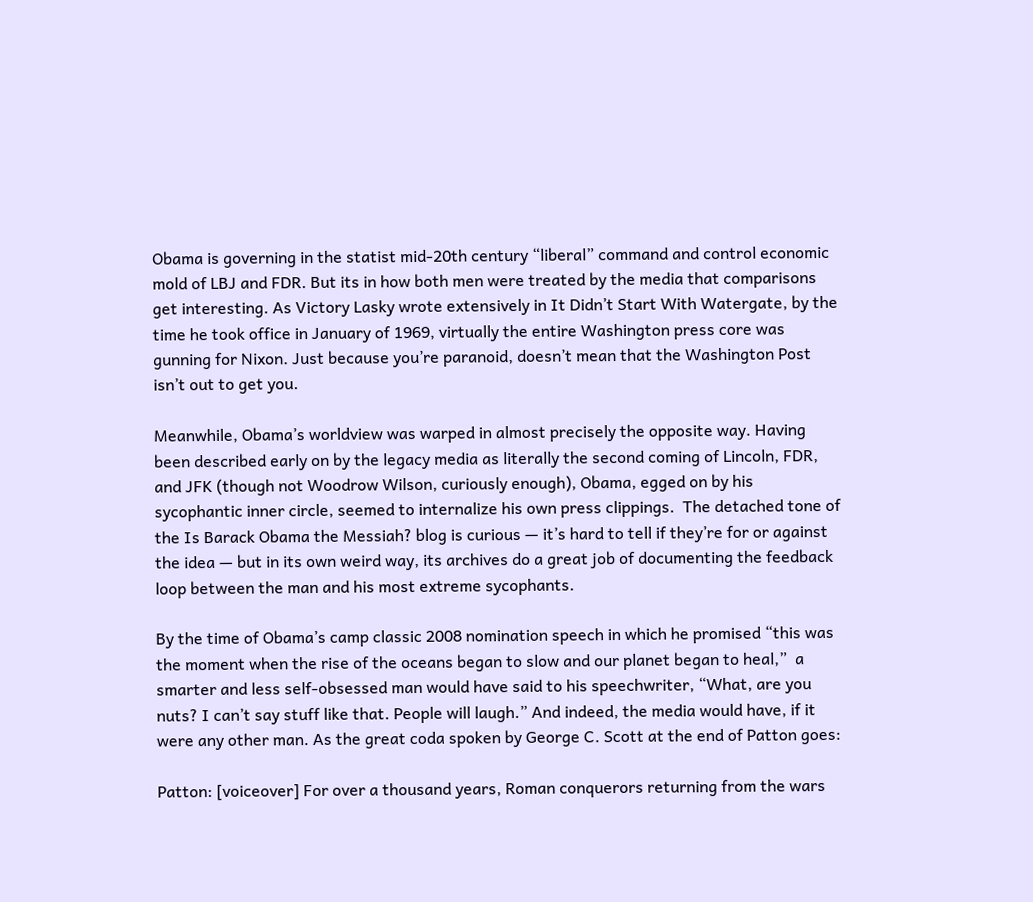Obama is governing in the statist mid-20th century “liberal” command and control economic mold of LBJ and FDR. But its in how both men were treated by the media that comparisons get interesting. As Victory Lasky wrote extensively in It Didn’t Start With Watergate, by the time he took office in January of 1969, virtually the entire Washington press core was gunning for Nixon. Just because you’re paranoid, doesn’t mean that the Washington Post isn’t out to get you.

Meanwhile, Obama’s worldview was warped in almost precisely the opposite way. Having been described early on by the legacy media as literally the second coming of Lincoln, FDR, and JFK (though not Woodrow Wilson, curiously enough), Obama, egged on by his sycophantic inner circle, seemed to internalize his own press clippings.  The detached tone of the Is Barack Obama the Messiah? blog is curious — it’s hard to tell if they’re for or against the idea — but in its own weird way, its archives do a great job of documenting the feedback loop between the man and his most extreme sycophants.

By the time of Obama’s camp classic 2008 nomination speech in which he promised “this was the moment when the rise of the oceans began to slow and our planet began to heal,”  a smarter and less self-obsessed man would have said to his speechwriter, “What, are you nuts? I can’t say stuff like that. People will laugh.” And indeed, the media would have, if it were any other man. As the great coda spoken by George C. Scott at the end of Patton goes:

Patton: [voiceover] For over a thousand years, Roman conquerors returning from the wars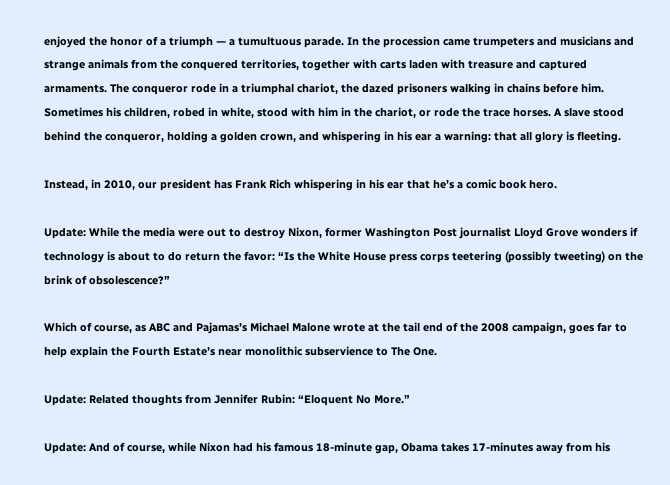enjoyed the honor of a triumph — a tumultuous parade. In the procession came trumpeters and musicians and strange animals from the conquered territories, together with carts laden with treasure and captured armaments. The conqueror rode in a triumphal chariot, the dazed prisoners walking in chains before him. Sometimes his children, robed in white, stood with him in the chariot, or rode the trace horses. A slave stood behind the conqueror, holding a golden crown, and whispering in his ear a warning: that all glory is fleeting.

Instead, in 2010, our president has Frank Rich whispering in his ear that he’s a comic book hero.

Update: While the media were out to destroy Nixon, former Washington Post journalist Lloyd Grove wonders if technology is about to do return the favor: “Is the White House press corps teetering (possibly tweeting) on the brink of obsolescence?”

Which of course, as ABC and Pajamas’s Michael Malone wrote at the tail end of the 2008 campaign, goes far to help explain the Fourth Estate’s near monolithic subservience to The One.

Update: Related thoughts from Jennifer Rubin: “Eloquent No More.”

Update: And of course, while Nixon had his famous 18-minute gap, Obama takes 17-minutes away from his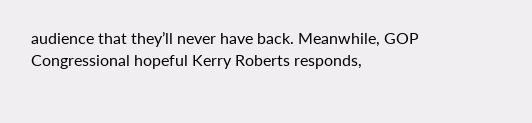audience that they’ll never have back. Meanwhile, GOP Congressional hopeful Kerry Roberts responds,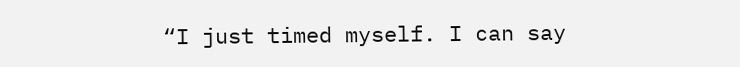“I just timed myself. I can say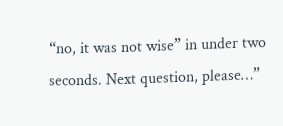“no, it was not wise” in under two seconds. Next question, please…”